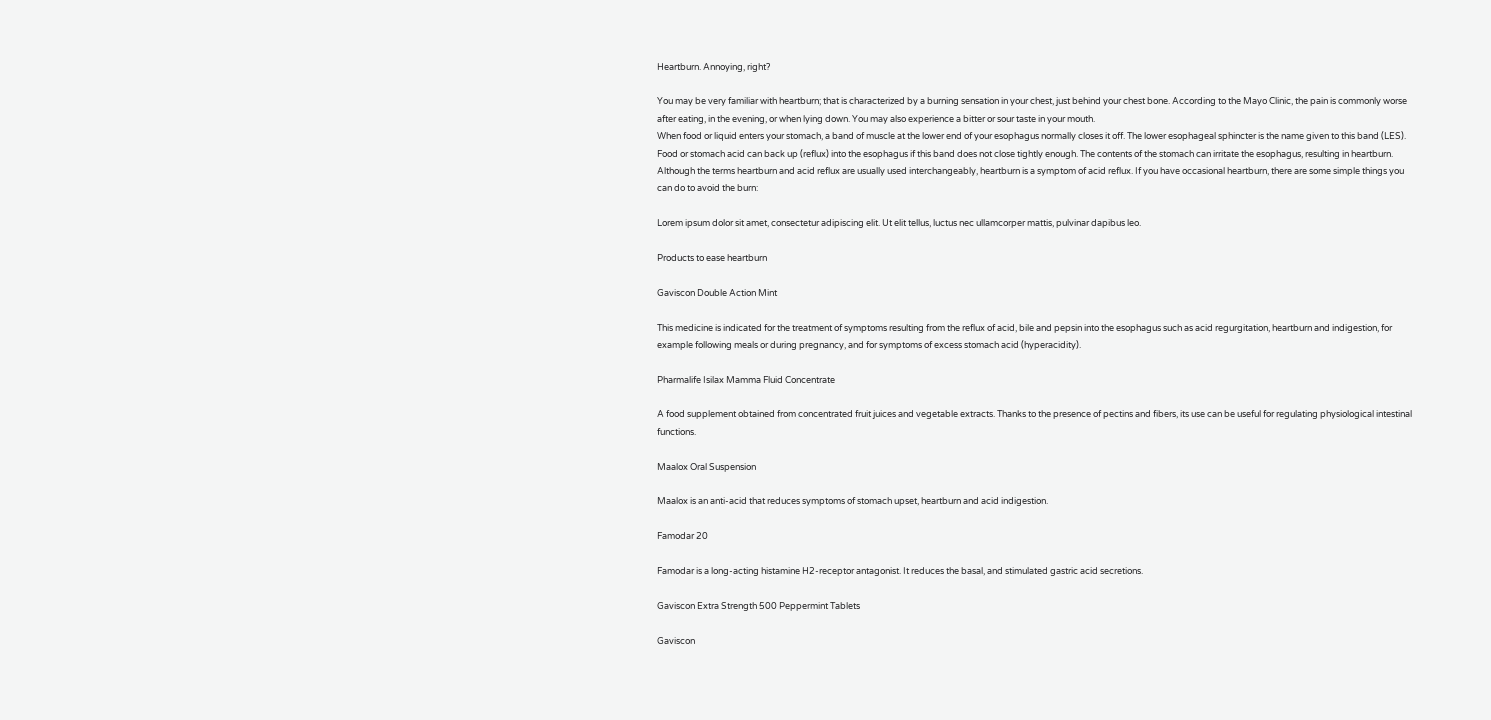Heartburn. Annoying, right?

You may be very familiar with heartburn; that is characterized by a burning sensation in your chest, just behind your chest bone. According to the Mayo Clinic, the pain is commonly worse after eating, in the evening, or when lying down. You may also experience a bitter or sour taste in your mouth.
When food or liquid enters your stomach, a band of muscle at the lower end of your esophagus normally closes it off. The lower esophageal sphincter is the name given to this band (LES). Food or stomach acid can back up (reflux) into the esophagus if this band does not close tightly enough. The contents of the stomach can irritate the esophagus, resulting in heartburn. Although the terms heartburn and acid reflux are usually used interchangeably, heartburn is a symptom of acid reflux. If you have occasional heartburn, there are some simple things you can do to avoid the burn:

Lorem ipsum dolor sit amet, consectetur adipiscing elit. Ut elit tellus, luctus nec ullamcorper mattis, pulvinar dapibus leo.

Products to ease heartburn

Gaviscon Double Action Mint

This medicine is indicated for the treatment of symptoms resulting from the reflux of acid, bile and pepsin into the esophagus such as acid regurgitation, heartburn and indigestion, for example following meals or during pregnancy, and for symptoms of excess stomach acid (hyperacidity).

Pharmalife Isilax Mamma Fluid Concentrate

A food supplement obtained from concentrated fruit juices and vegetable extracts. Thanks to the presence of pectins and fibers, its use can be useful for regulating physiological intestinal functions.

Maalox Oral Suspension

Maalox is an anti-acid that reduces symptoms of stomach upset, heartburn and acid indigestion.

Famodar 20

Famodar is a long-acting histamine H2-receptor antagonist. It reduces the basal, and stimulated gastric acid secretions.

Gaviscon Extra Strength 500 Peppermint Tablets

Gaviscon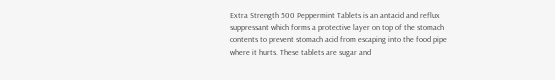Extra Strength 500 Peppermint Tablets is an antacid and reflux suppressant which forms a protective layer on top of the stomach contents to prevent stomach acid from escaping into the food pipe where it hurts. These tablets are sugar and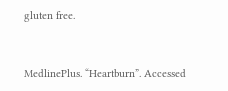gluten free.


MedlinePlus. “Heartburn”. Accessed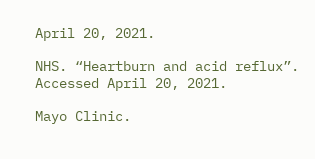April 20, 2021.

NHS. “Heartburn and acid reflux”. Accessed April 20, 2021.

Mayo Clinic.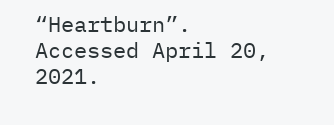“Heartburn”. Accessed April 20, 2021.